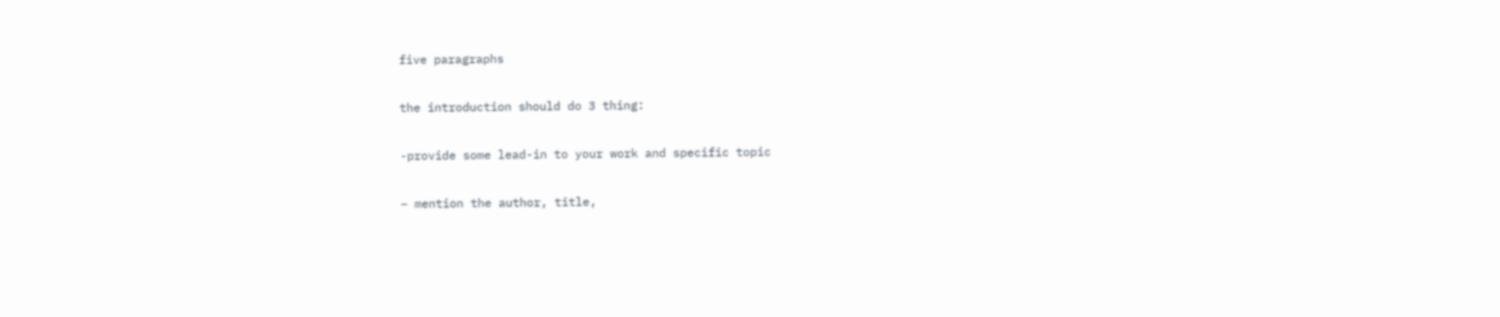five paragraphs

the introduction should do 3 thing:

-provide some lead-in to your work and specific topic

– mention the author, title,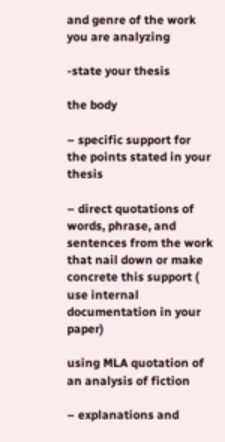and genre of the work you are analyzing

-state your thesis

the body

– specific support for the points stated in your thesis

– direct quotations of words, phrase, and sentences from the work that nail down or make concrete this support ( use internal documentation in your paper)

using MLA quotation of an analysis of fiction

– explanations and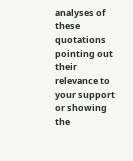analyses of these quotations pointing out their relevance to your support or showing the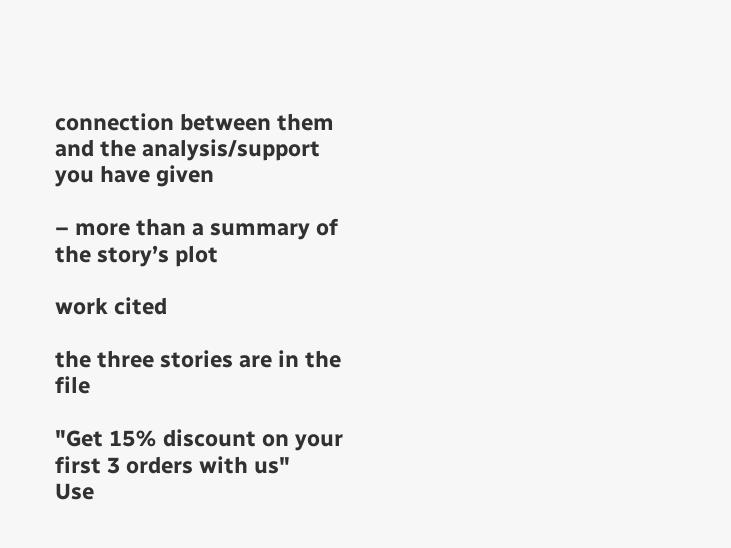connection between them and the analysis/support you have given

– more than a summary of the story’s plot

work cited

the three stories are in the file

"Get 15% discount on your first 3 orders with us"
Use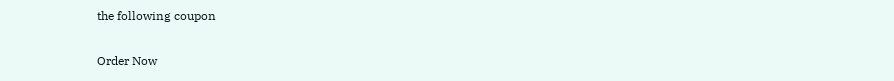the following coupon

Order Now